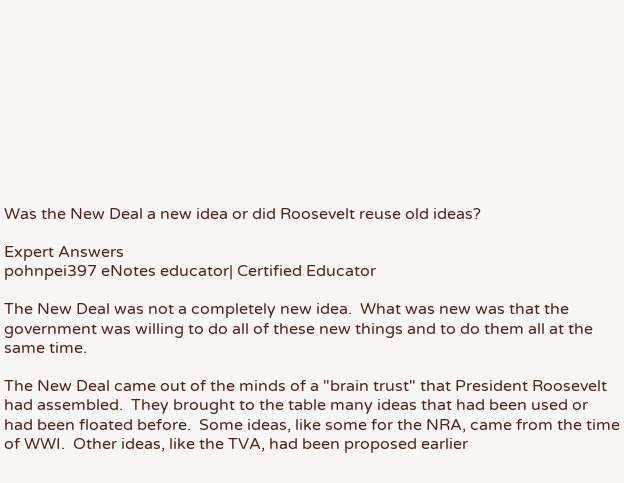Was the New Deal a new idea or did Roosevelt reuse old ideas?

Expert Answers
pohnpei397 eNotes educator| Certified Educator

The New Deal was not a completely new idea.  What was new was that the government was willing to do all of these new things and to do them all at the same time.

The New Deal came out of the minds of a "brain trust" that President Roosevelt had assembled.  They brought to the table many ideas that had been used or had been floated before.  Some ideas, like some for the NRA, came from the time of WWI.  Other ideas, like the TVA, had been proposed earlier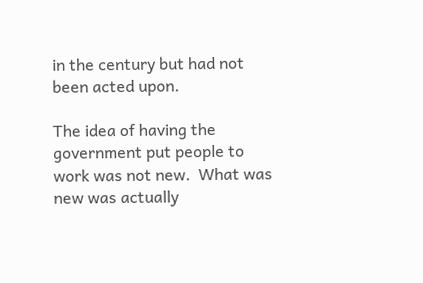in the century but had not been acted upon.

The idea of having the government put people to work was not new.  What was new was actually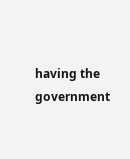having the government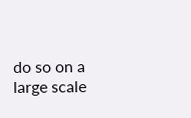do so on a large scale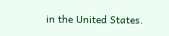in the United States.